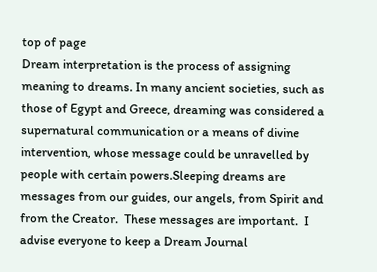top of page
Dream interpretation is the process of assigning meaning to dreams. In many ancient societies, such as those of Egypt and Greece, dreaming was considered a supernatural communication or a means of divine intervention, whose message could be unravelled by people with certain powers.Sleeping dreams are messages from our guides, our angels, from Spirit and from the Creator.  These messages are important.  I advise everyone to keep a Dream Journal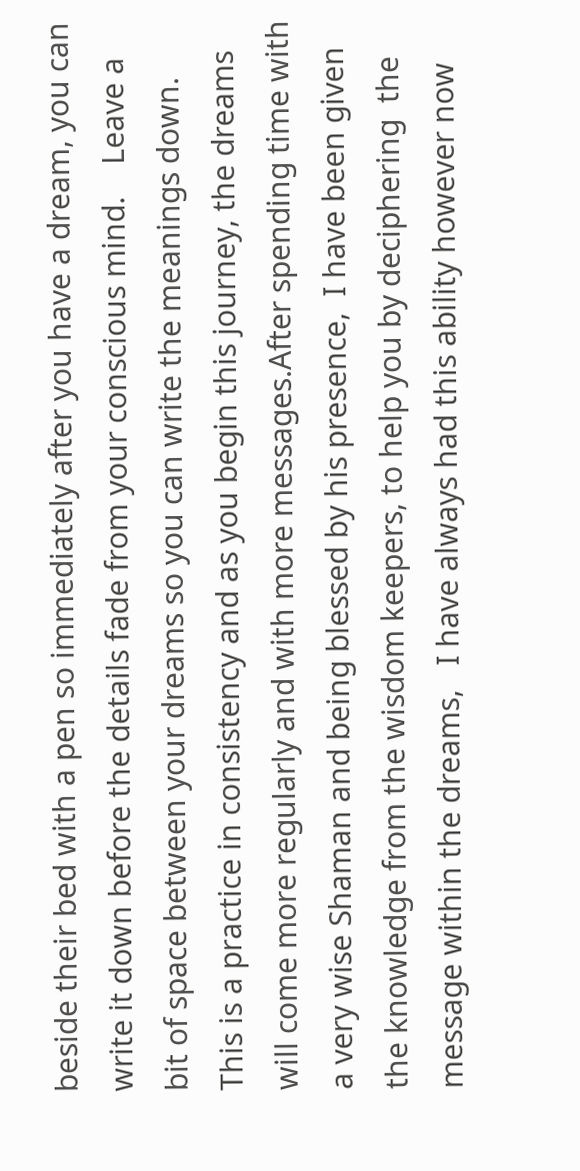beside their bed with a pen so immediately after you have a dream, you can write it down before the details fade from your conscious mind.    Leave a bit of space between your dreams so you can write the meanings down.  This is a practice in consistency and as you begin this journey, the dreams will come more regularly and with more messages.After spending time with a very wise Shaman and being blessed by his presence,  I have been given the knowledge from the wisdom keepers, to help you by deciphering  the message within the dreams,   I have always had this ability however now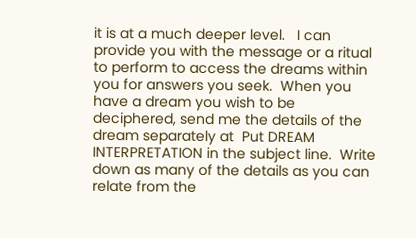it is at a much deeper level.   I can provide you with the message or a ritual to perform to access the dreams within you for answers you seek.  When you have a dream you wish to be deciphered, send me the details of the dream separately at  Put DREAM INTERPRETATION in the subject line.  Write down as many of the details as you can relate from the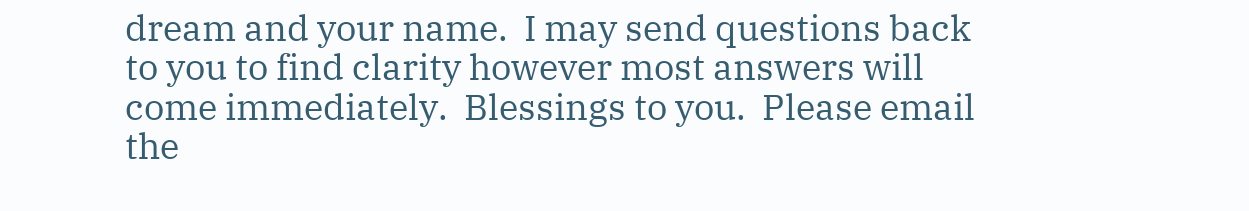dream and your name.  I may send questions back to you to find clarity however most answers will come immediately.  Blessings to you.  Please email the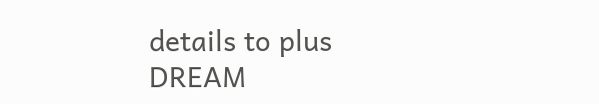details to plus DREAM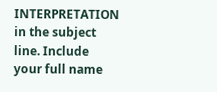INTERPRETATION in the subject line. Include your full name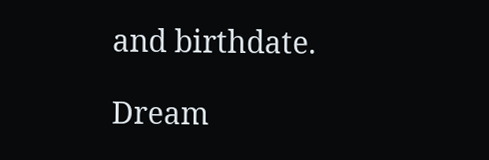and birthdate.

Dream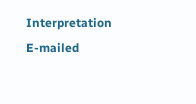Interpretation E-mailed